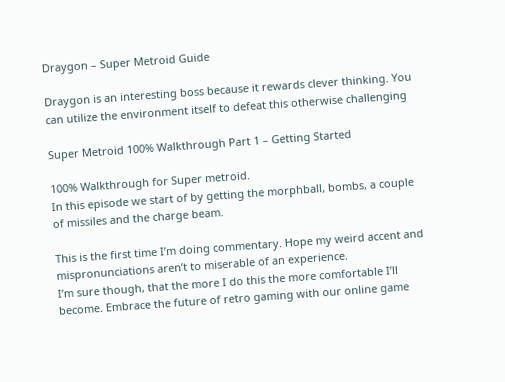Draygon – Super Metroid Guide

Draygon is an interesting boss because it rewards clever thinking. You can utilize the environment itself to defeat this otherwise challenging

Super Metroid 100% Walkthrough Part 1 – Getting Started

100% Walkthrough for Super metroid.
In this episode we start of by getting the morphball, bombs, a couple of missiles and the charge beam.

This is the first time I’m doing commentary. Hope my weird accent and mispronunciations aren’t to miserable of an experience.
I’m sure though, that the more I do this the more comfortable I’ll become. Embrace the future of retro gaming with our online game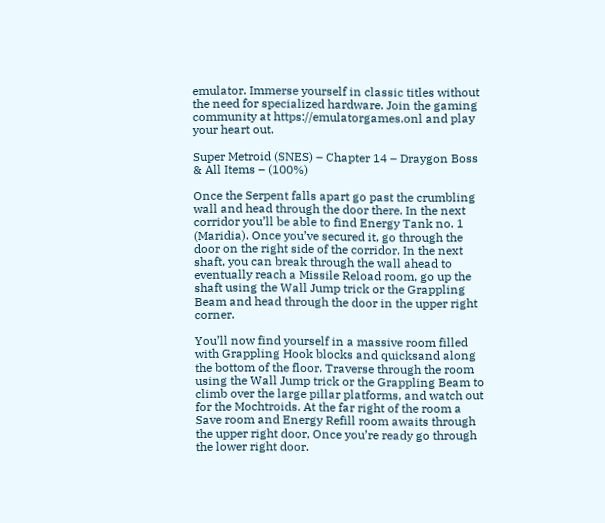emulator. Immerse yourself in classic titles without the need for specialized hardware. Join the gaming community at https://emulatorgames.onl and play your heart out.

Super Metroid (SNES) – Chapter 14 – Draygon Boss & All Items – (100%)

Once the Serpent falls apart go past the crumbling wall and head through the door there. In the next corridor you’ll be able to find Energy Tank no. 1 (Maridia). Once you’ve secured it, go through the door on the right side of the corridor. In the next shaft, you can break through the wall ahead to eventually reach a Missile Reload room, go up the shaft using the Wall Jump trick or the Grappling Beam and head through the door in the upper right corner.

You’ll now find yourself in a massive room filled with Grappling Hook blocks and quicksand along the bottom of the floor. Traverse through the room using the Wall Jump trick or the Grappling Beam to climb over the large pillar platforms, and watch out for the Mochtroids. At the far right of the room a Save room and Energy Refill room awaits through the upper right door, Once you’re ready go through the lower right door.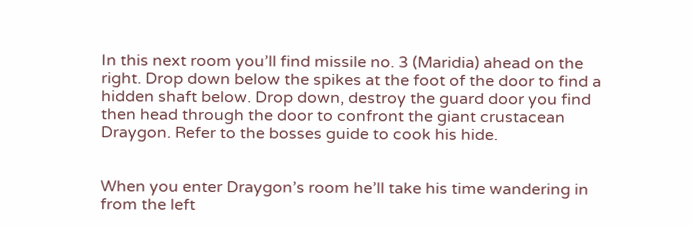In this next room you’ll find missile no. 3 (Maridia) ahead on the right. Drop down below the spikes at the foot of the door to find a hidden shaft below. Drop down, destroy the guard door you find then head through the door to confront the giant crustacean Draygon. Refer to the bosses guide to cook his hide.


When you enter Draygon’s room he’ll take his time wandering in from the left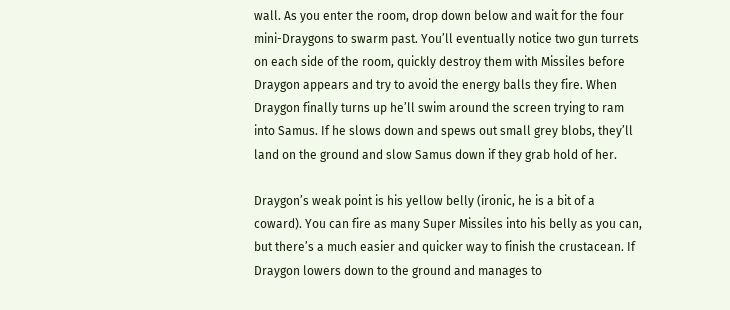wall. As you enter the room, drop down below and wait for the four mini-Draygons to swarm past. You’ll eventually notice two gun turrets on each side of the room, quickly destroy them with Missiles before Draygon appears and try to avoid the energy balls they fire. When Draygon finally turns up he’ll swim around the screen trying to ram into Samus. If he slows down and spews out small grey blobs, they’ll land on the ground and slow Samus down if they grab hold of her.

Draygon’s weak point is his yellow belly (ironic, he is a bit of a coward). You can fire as many Super Missiles into his belly as you can, but there’s a much easier and quicker way to finish the crustacean. If Draygon lowers down to the ground and manages to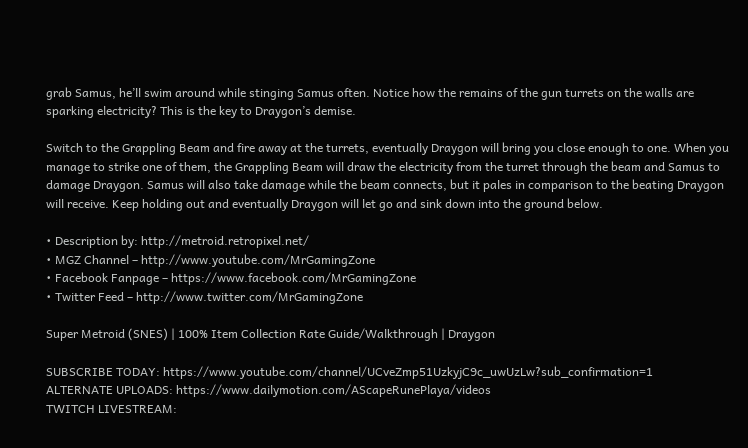grab Samus, he’ll swim around while stinging Samus often. Notice how the remains of the gun turrets on the walls are sparking electricity? This is the key to Draygon’s demise.

Switch to the Grappling Beam and fire away at the turrets, eventually Draygon will bring you close enough to one. When you manage to strike one of them, the Grappling Beam will draw the electricity from the turret through the beam and Samus to damage Draygon. Samus will also take damage while the beam connects, but it pales in comparison to the beating Draygon will receive. Keep holding out and eventually Draygon will let go and sink down into the ground below.

• Description by: http://metroid.retropixel.net/
• MGZ Channel – http://www.youtube.com/MrGamingZone
• Facebook Fanpage – https://www.facebook.com/MrGamingZone
• Twitter Feed – http://www.twitter.com/MrGamingZone

Super Metroid (SNES) | 100% Item Collection Rate Guide/Walkthrough | Draygon

SUBSCRIBE TODAY: https://www.youtube.com/channel/UCveZmp51UzkyjC9c_uwUzLw?sub_confirmation=1
ALTERNATE UPLOADS: https://www.dailymotion.com/AScapeRunePlaya/videos
TWITCH LIVESTREAM: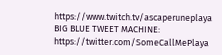https://www.twitch.tv/ascaperuneplaya
BIG BLUE TWEET MACHINE: https://twitter.com/SomeCallMePlaya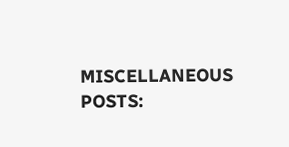MISCELLANEOUS POSTS: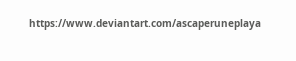https://www.deviantart.com/ascaperuneplaya